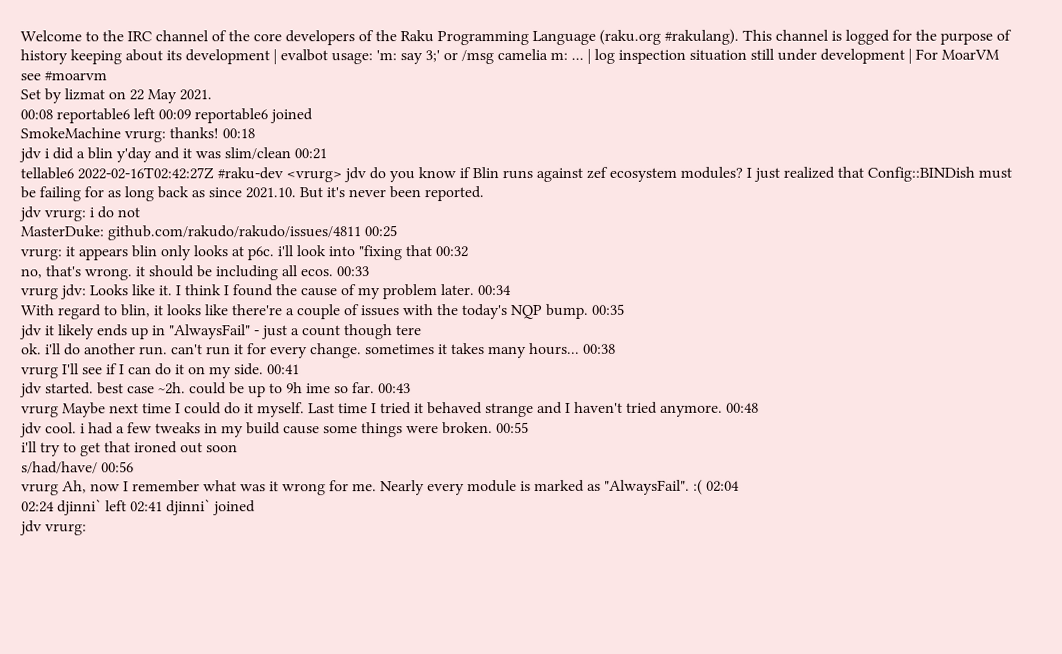Welcome to the IRC channel of the core developers of the Raku Programming Language (raku.org #rakulang). This channel is logged for the purpose of history keeping about its development | evalbot usage: 'm: say 3;' or /msg camelia m: ... | log inspection situation still under development | For MoarVM see #moarvm
Set by lizmat on 22 May 2021.
00:08 reportable6 left 00:09 reportable6 joined
SmokeMachine vrurg: thanks! 00:18
jdv i did a blin y'day and it was slim/clean 00:21
tellable6 2022-02-16T02:42:27Z #raku-dev <vrurg> jdv do you know if Blin runs against zef ecosystem modules? I just realized that Config::BINDish must be failing for as long back as since 2021.10. But it's never been reported.
jdv vrurg: i do not
MasterDuke: github.com/rakudo/rakudo/issues/4811 00:25
vrurg: it appears blin only looks at p6c. i'll look into "fixing that 00:32
no, that's wrong. it should be including all ecos. 00:33
vrurg jdv: Looks like it. I think I found the cause of my problem later. 00:34
With regard to blin, it looks like there're a couple of issues with the today's NQP bump. 00:35
jdv it likely ends up in "AlwaysFail" - just a count though tere
ok. i'll do another run. can't run it for every change. sometimes it takes many hours... 00:38
vrurg I'll see if I can do it on my side. 00:41
jdv started. best case ~2h. could be up to 9h ime so far. 00:43
vrurg Maybe next time I could do it myself. Last time I tried it behaved strange and I haven't tried anymore. 00:48
jdv cool. i had a few tweaks in my build cause some things were broken. 00:55
i'll try to get that ironed out soon
s/had/have/ 00:56
vrurg Ah, now I remember what was it wrong for me. Nearly every module is marked as "AlwaysFail". :( 02:04
02:24 djinni` left 02:41 djinni` joined
jdv vrurg: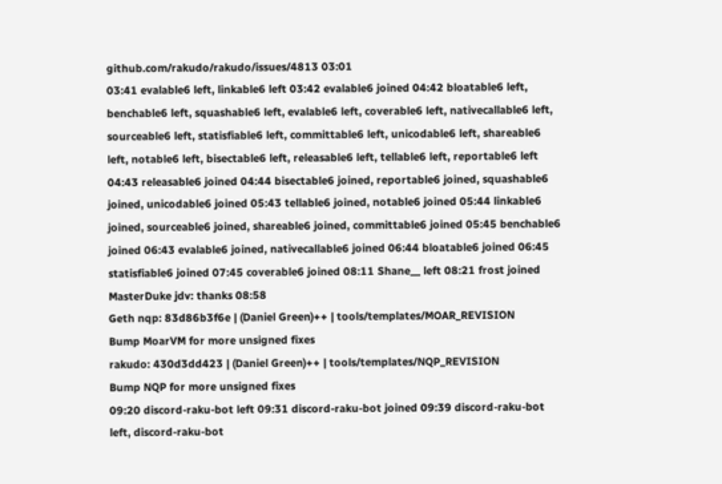github.com/rakudo/rakudo/issues/4813 03:01
03:41 evalable6 left, linkable6 left 03:42 evalable6 joined 04:42 bloatable6 left, benchable6 left, squashable6 left, evalable6 left, coverable6 left, nativecallable6 left, sourceable6 left, statisfiable6 left, committable6 left, unicodable6 left, shareable6 left, notable6 left, bisectable6 left, releasable6 left, tellable6 left, reportable6 left 04:43 releasable6 joined 04:44 bisectable6 joined, reportable6 joined, squashable6 joined, unicodable6 joined 05:43 tellable6 joined, notable6 joined 05:44 linkable6 joined, sourceable6 joined, shareable6 joined, committable6 joined 05:45 benchable6 joined 06:43 evalable6 joined, nativecallable6 joined 06:44 bloatable6 joined 06:45 statisfiable6 joined 07:45 coverable6 joined 08:11 Shane__ left 08:21 frost joined
MasterDuke jdv: thanks 08:58
Geth nqp: 83d86b3f6e | (Daniel Green)++ | tools/templates/MOAR_REVISION
Bump MoarVM for more unsigned fixes
rakudo: 430d3dd423 | (Daniel Green)++ | tools/templates/NQP_REVISION
Bump NQP for more unsigned fixes
09:20 discord-raku-bot left 09:31 discord-raku-bot joined 09:39 discord-raku-bot left, discord-raku-bot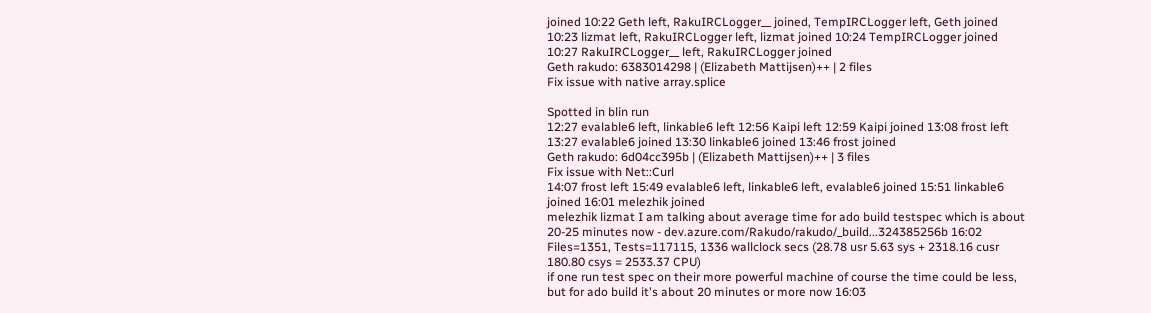joined 10:22 Geth left, RakuIRCLogger__ joined, TempIRCLogger left, Geth joined 10:23 lizmat left, RakuIRCLogger left, lizmat joined 10:24 TempIRCLogger joined 10:27 RakuIRCLogger__ left, RakuIRCLogger joined
Geth rakudo: 6383014298 | (Elizabeth Mattijsen)++ | 2 files
Fix issue with native array.splice

Spotted in blin run
12:27 evalable6 left, linkable6 left 12:56 Kaipi left 12:59 Kaipi joined 13:08 frost left 13:27 evalable6 joined 13:30 linkable6 joined 13:46 frost joined
Geth rakudo: 6d04cc395b | (Elizabeth Mattijsen)++ | 3 files
Fix issue with Net::Curl
14:07 frost left 15:49 evalable6 left, linkable6 left, evalable6 joined 15:51 linkable6 joined 16:01 melezhik joined
melezhik lizmat I am talking about average time for ado build testspec which is about 20-25 minutes now - dev.azure.com/Rakudo/rakudo/_build...324385256b 16:02
Files=1351, Tests=117115, 1336 wallclock secs (28.78 usr 5.63 sys + 2318.16 cusr 180.80 csys = 2533.37 CPU)
if one run test spec on their more powerful machine of course the time could be less, but for ado build it's about 20 minutes or more now 16:03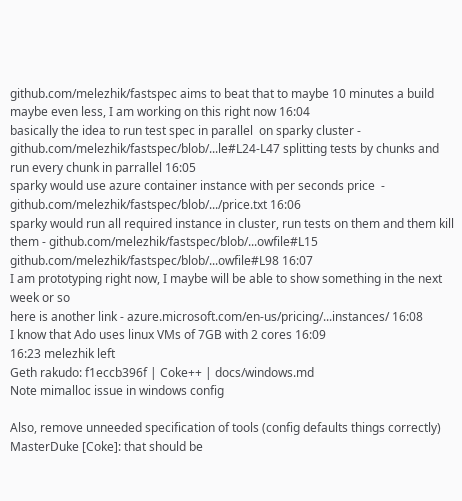github.com/melezhik/fastspec aims to beat that to maybe 10 minutes a build maybe even less, I am working on this right now 16:04
basically the idea to run test spec in parallel  on sparky cluster - github.com/melezhik/fastspec/blob/...le#L24-L47 splitting tests by chunks and run every chunk in parrallel 16:05
sparky would use azure container instance with per seconds price  - github.com/melezhik/fastspec/blob/.../price.txt 16:06
sparky would run all required instance in cluster, run tests on them and them kill them - github.com/melezhik/fastspec/blob/...owfile#L15
github.com/melezhik/fastspec/blob/...owfile#L98 16:07
I am prototyping right now, I maybe will be able to show something in the next week or so
here is another link - azure.microsoft.com/en-us/pricing/...instances/ 16:08
I know that Ado uses linux VMs of 7GB with 2 cores 16:09
16:23 melezhik left
Geth rakudo: f1eccb396f | Coke++ | docs/windows.md
Note mimalloc issue in windows config

Also, remove unneeded specification of tools (config defaults things correctly)
MasterDuke [Coke]: that should be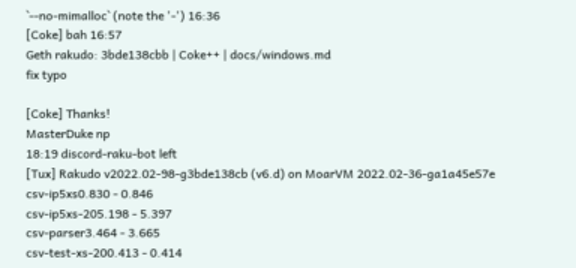`--no-mimalloc` (note the '-') 16:36
[Coke] bah 16:57
Geth rakudo: 3bde138cbb | Coke++ | docs/windows.md
fix typo

[Coke] Thanks!
MasterDuke np
18:19 discord-raku-bot left
[Tux] Rakudo v2022.02-98-g3bde138cb (v6.d) on MoarVM 2022.02-36-ga1a45e57e
csv-ip5xs0.830 - 0.846
csv-ip5xs-205.198 - 5.397
csv-parser3.464 - 3.665
csv-test-xs-200.413 - 0.414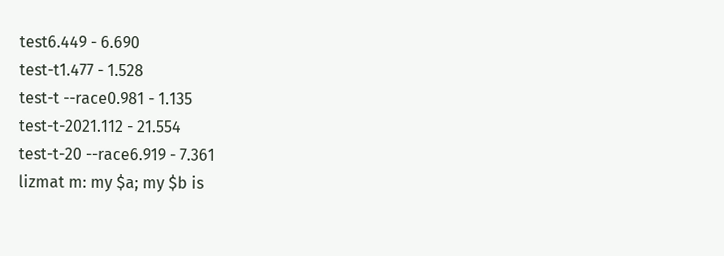test6.449 - 6.690
test-t1.477 - 1.528
test-t --race0.981 - 1.135
test-t-2021.112 - 21.554
test-t-20 --race6.919 - 7.361
lizmat m: my $a; my $b is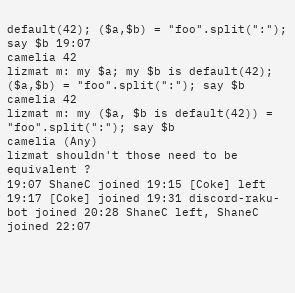default(42); ($a,$b) = "foo".split(":"); say $b 19:07
camelia 42
lizmat m: my $a; my $b is default(42); ($a,$b) = "foo".split(":"); say $b
camelia 42
lizmat m: my ($a, $b is default(42)) = "foo".split(":"); say $b
camelia (Any)
lizmat shouldn't those need to be equivalent ?
19:07 ShaneC joined 19:15 [Coke] left 19:17 [Coke] joined 19:31 discord-raku-bot joined 20:28 ShaneC left, ShaneC joined 22:07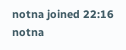notna joined 22:16 notna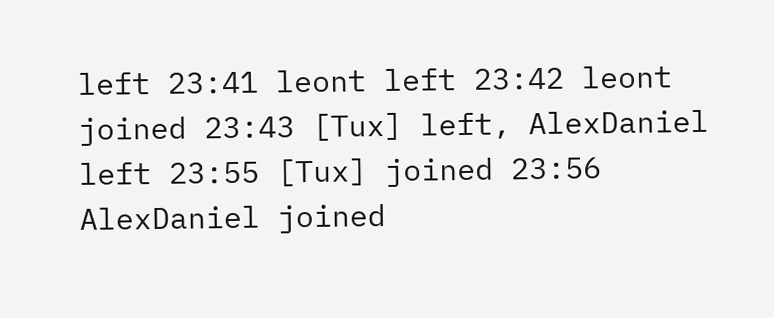left 23:41 leont left 23:42 leont joined 23:43 [Tux] left, AlexDaniel left 23:55 [Tux] joined 23:56 AlexDaniel joined